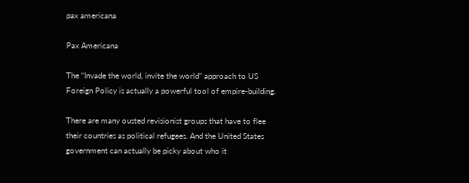pax americana

Pax Americana

The “Invade the world, invite the world” approach to US Foreign Policy is actually a powerful tool of empire-building.

There are many ousted revisionist groups that have to flee their countries as political refugees. And the United States government can actually be picky about who it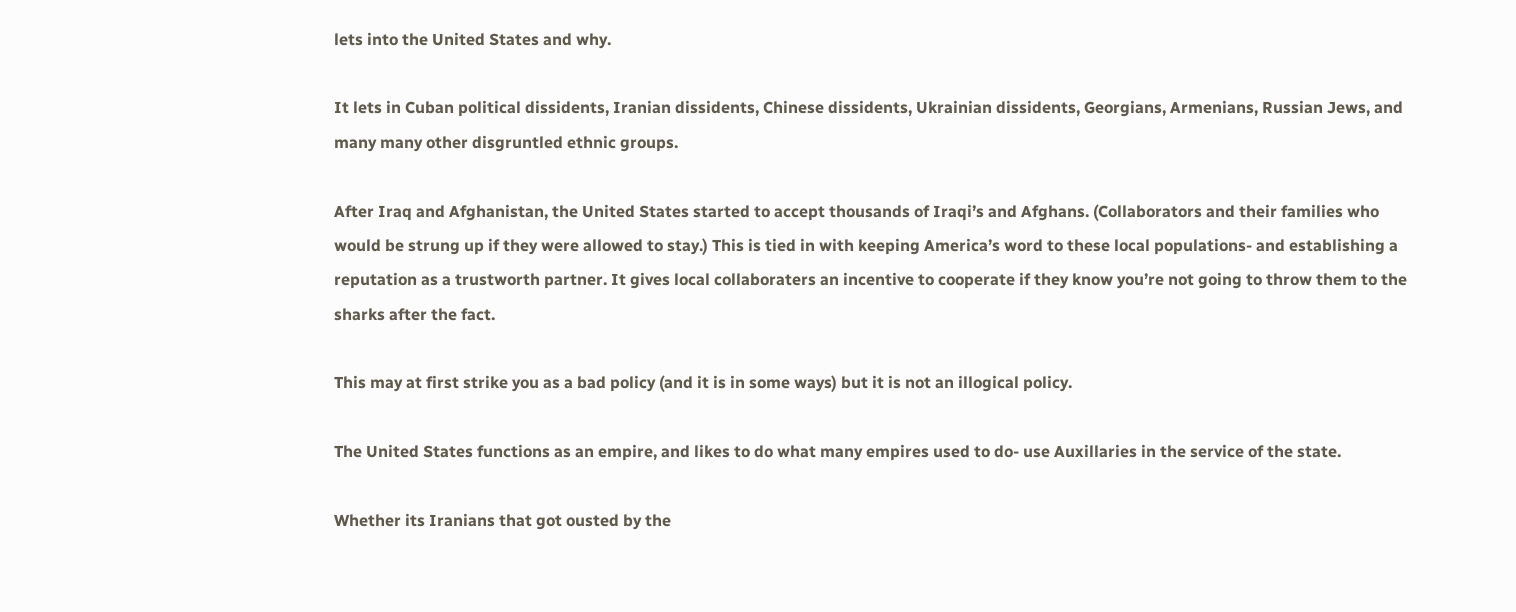lets into the United States and why.

It lets in Cuban political dissidents, Iranian dissidents, Chinese dissidents, Ukrainian dissidents, Georgians, Armenians, Russian Jews, and many many other disgruntled ethnic groups.

After Iraq and Afghanistan, the United States started to accept thousands of Iraqi’s and Afghans. (Collaborators and their families who would be strung up if they were allowed to stay.) This is tied in with keeping America’s word to these local populations- and establishing a reputation as a trustworth partner. It gives local collaboraters an incentive to cooperate if they know you’re not going to throw them to the sharks after the fact.

This may at first strike you as a bad policy (and it is in some ways) but it is not an illogical policy.

The United States functions as an empire, and likes to do what many empires used to do- use Auxillaries in the service of the state.

Whether its Iranians that got ousted by the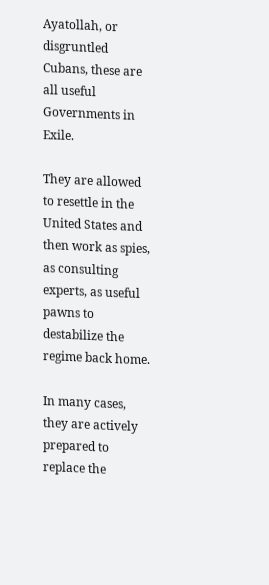Ayatollah, or disgruntled Cubans, these are all useful Governments in Exile.

They are allowed to resettle in the United States and then work as spies, as consulting experts, as useful pawns to destabilize the regime back home.

In many cases, they are actively prepared to replace the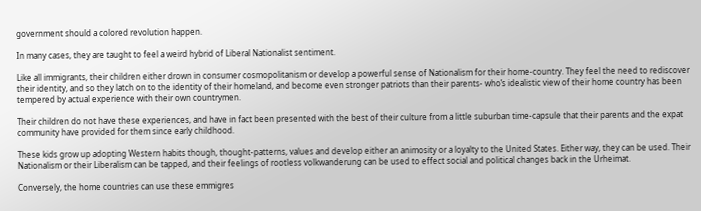government should a colored revolution happen.

In many cases, they are taught to feel a weird hybrid of Liberal Nationalist sentiment.

Like all immigrants, their children either drown in consumer cosmopolitanism or develop a powerful sense of Nationalism for their home-country. They feel the need to rediscover their identity, and so they latch on to the identity of their homeland, and become even stronger patriots than their parents- who’s idealistic view of their home country has been tempered by actual experience with their own countrymen.

Their children do not have these experiences, and have in fact been presented with the best of their culture from a little suburban time-capsule that their parents and the expat community have provided for them since early childhood.

These kids grow up adopting Western habits though, thought-patterns, values and develop either an animosity or a loyalty to the United States. Either way, they can be used. Their Nationalism or their Liberalism can be tapped, and their feelings of rootless volkwanderung can be used to effect social and political changes back in the Urheimat.

Conversely, the home countries can use these emmigres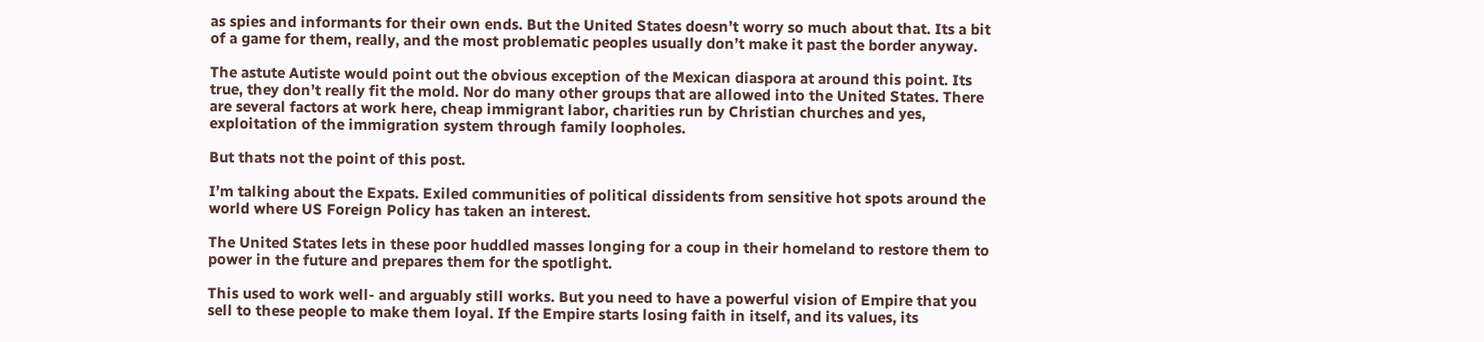as spies and informants for their own ends. But the United States doesn’t worry so much about that. Its a bit of a game for them, really, and the most problematic peoples usually don’t make it past the border anyway.

The astute Autiste would point out the obvious exception of the Mexican diaspora at around this point. Its true, they don’t really fit the mold. Nor do many other groups that are allowed into the United States. There are several factors at work here, cheap immigrant labor, charities run by Christian churches and yes, exploitation of the immigration system through family loopholes.

But thats not the point of this post.

I’m talking about the Expats. Exiled communities of political dissidents from sensitive hot spots around the world where US Foreign Policy has taken an interest.

The United States lets in these poor huddled masses longing for a coup in their homeland to restore them to power in the future and prepares them for the spotlight.

This used to work well- and arguably still works. But you need to have a powerful vision of Empire that you sell to these people to make them loyal. If the Empire starts losing faith in itself, and its values, its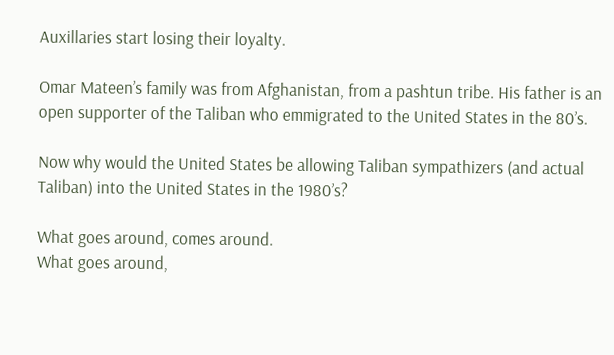Auxillaries start losing their loyalty.

Omar Mateen’s family was from Afghanistan, from a pashtun tribe. His father is an open supporter of the Taliban who emmigrated to the United States in the 80’s.

Now why would the United States be allowing Taliban sympathizers (and actual Taliban) into the United States in the 1980’s?

What goes around, comes around.
What goes around,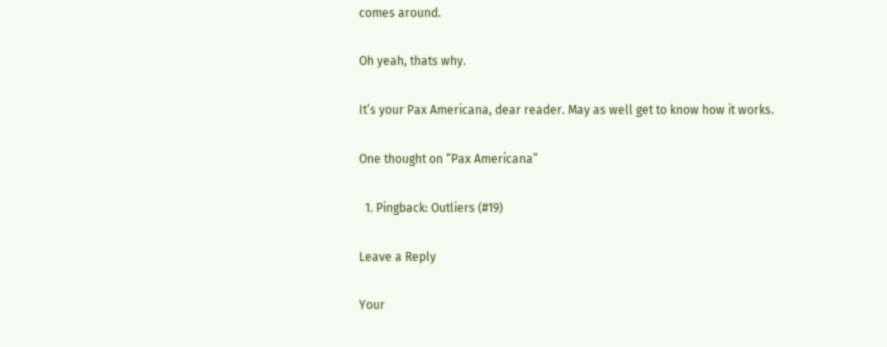comes around.

Oh yeah, thats why.

It’s your Pax Americana, dear reader. May as well get to know how it works.

One thought on “Pax Americana”

  1. Pingback: Outliers (#19)

Leave a Reply

Your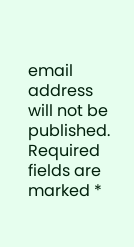email address will not be published. Required fields are marked *